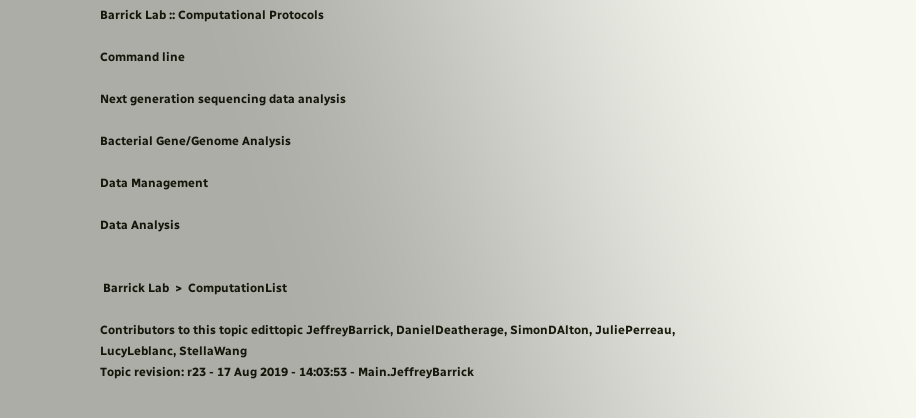Barrick Lab :: Computational Protocols

Command line

Next generation sequencing data analysis

Bacterial Gene/Genome Analysis

Data Management

Data Analysis


 Barrick Lab  >  ComputationList

Contributors to this topic edittopic JeffreyBarrick, DanielDeatherage, SimonDAlton, JuliePerreau, LucyLeblanc, StellaWang
Topic revision: r23 - 17 Aug 2019 - 14:03:53 - Main.JeffreyBarrick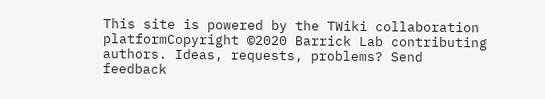This site is powered by the TWiki collaboration platformCopyright ©2020 Barrick Lab contributing authors. Ideas, requests, problems? Send feedback